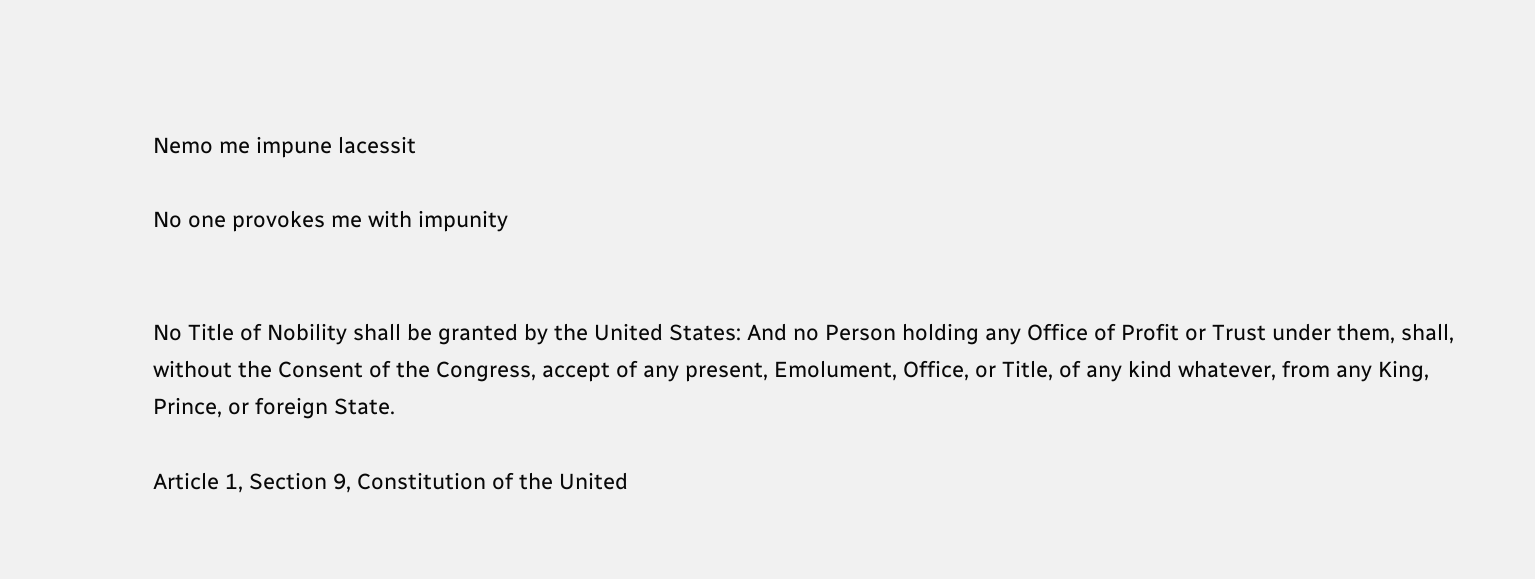Nemo me impune lacessit

No one provokes me with impunity


No Title of Nobility shall be granted by the United States: And no Person holding any Office of Profit or Trust under them, shall, without the Consent of the Congress, accept of any present, Emolument, Office, or Title, of any kind whatever, from any King, Prince, or foreign State.

Article 1, Section 9, Constitution of the United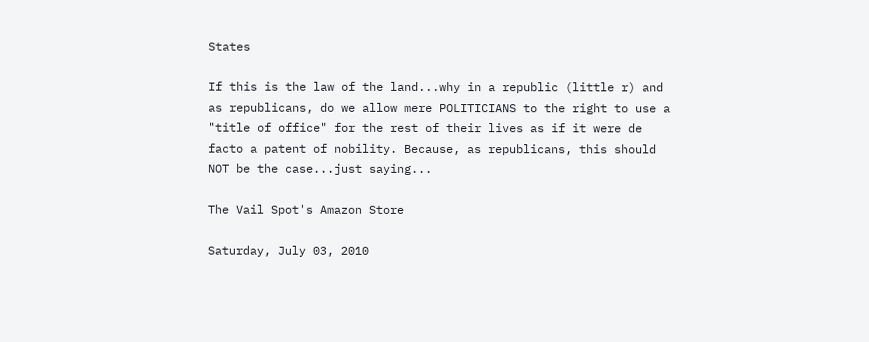States

If this is the law of the land...why in a republic (little r) and as republicans, do we allow mere POLITICIANS to the right to use a "title of office" for the rest of their lives as if it were de facto a patent of nobility. Because, as republicans, this should NOT be the case...just saying...

The Vail Spot's Amazon Store

Saturday, July 03, 2010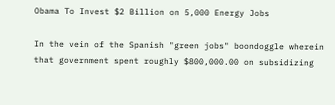Obama To Invest $2 Billion on 5,000 Energy Jobs

In the vein of the Spanish "green jobs" boondoggle wherein that government spent roughly $800,000.00 on subsidizing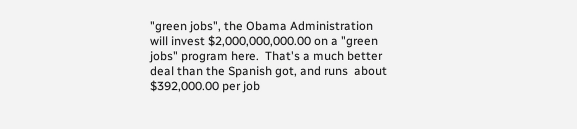"green jobs", the Obama Administration will invest $2,000,000,000.00 on a "green jobs" program here.  That's a much better deal than the Spanish got, and runs  about $392,000.00 per job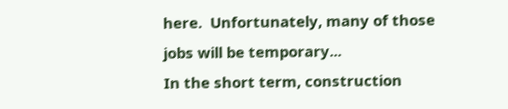here.  Unfortunately, many of those jobs will be temporary...
In the short term, construction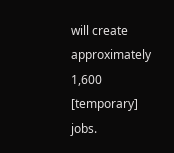will create approximately 1,600 [temporary] jobs.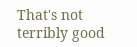That's not terribly good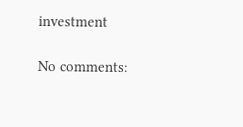investment

No comments: